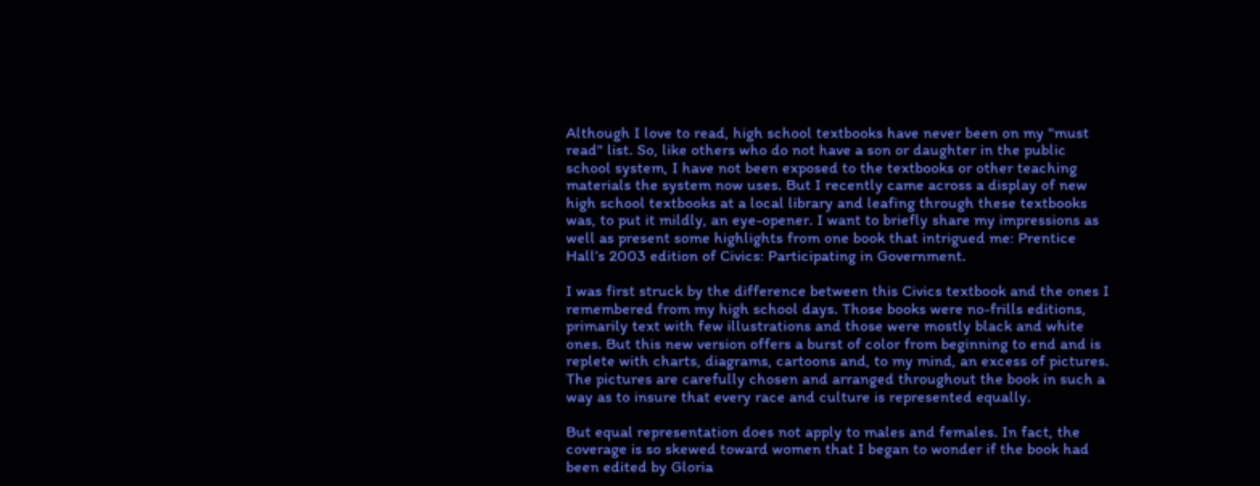Although I love to read, high school textbooks have never been on my "must read" list. So, like others who do not have a son or daughter in the public school system, I have not been exposed to the textbooks or other teaching materials the system now uses. But I recently came across a display of new high school textbooks at a local library and leafing through these textbooks was, to put it mildly, an eye-opener. I want to briefly share my impressions as well as present some highlights from one book that intrigued me: Prentice Hall’s 2003 edition of Civics: Participating in Government.

I was first struck by the difference between this Civics textbook and the ones I remembered from my high school days. Those books were no-frills editions, primarily text with few illustrations and those were mostly black and white ones. But this new version offers a burst of color from beginning to end and is replete with charts, diagrams, cartoons and, to my mind, an excess of pictures. The pictures are carefully chosen and arranged throughout the book in such a way as to insure that every race and culture is represented equally.

But equal representation does not apply to males and females. In fact, the coverage is so skewed toward women that I began to wonder if the book had been edited by Gloria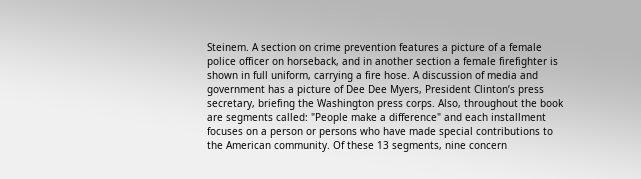Steinem. A section on crime prevention features a picture of a female police officer on horseback, and in another section a female firefighter is shown in full uniform, carrying a fire hose. A discussion of media and government has a picture of Dee Dee Myers, President Clinton’s press secretary, briefing the Washington press corps. Also, throughout the book are segments called: "People make a difference" and each installment focuses on a person or persons who have made special contributions to the American community. Of these 13 segments, nine concern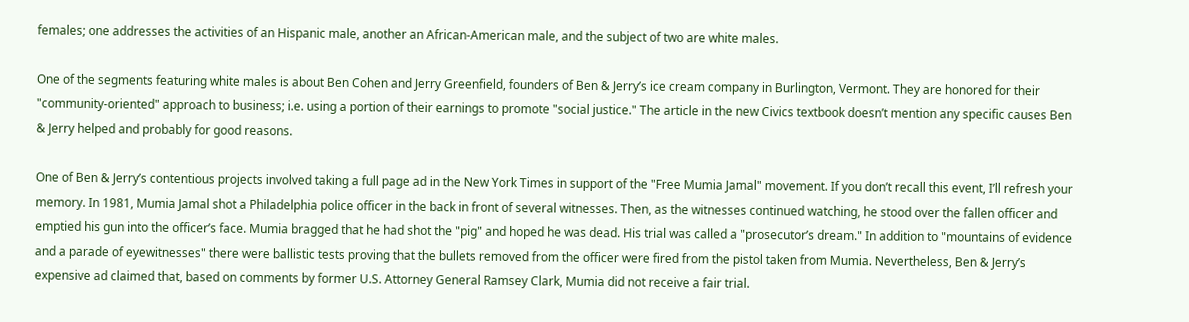females; one addresses the activities of an Hispanic male, another an African-American male, and the subject of two are white males.

One of the segments featuring white males is about Ben Cohen and Jerry Greenfield, founders of Ben & Jerry’s ice cream company in Burlington, Vermont. They are honored for their "community-oriented" approach to business; i.e. using a portion of their earnings to promote "social justice." The article in the new Civics textbook doesn’t mention any specific causes Ben & Jerry helped and probably for good reasons.

One of Ben & Jerry’s contentious projects involved taking a full page ad in the New York Times in support of the "Free Mumia Jamal" movement. If you don’t recall this event, I’ll refresh your memory. In 1981, Mumia Jamal shot a Philadelphia police officer in the back in front of several witnesses. Then, as the witnesses continued watching, he stood over the fallen officer and emptied his gun into the officer’s face. Mumia bragged that he had shot the "pig" and hoped he was dead. His trial was called a "prosecutor’s dream." In addition to "mountains of evidence and a parade of eyewitnesses" there were ballistic tests proving that the bullets removed from the officer were fired from the pistol taken from Mumia. Nevertheless, Ben & Jerry’s expensive ad claimed that, based on comments by former U.S. Attorney General Ramsey Clark, Mumia did not receive a fair trial.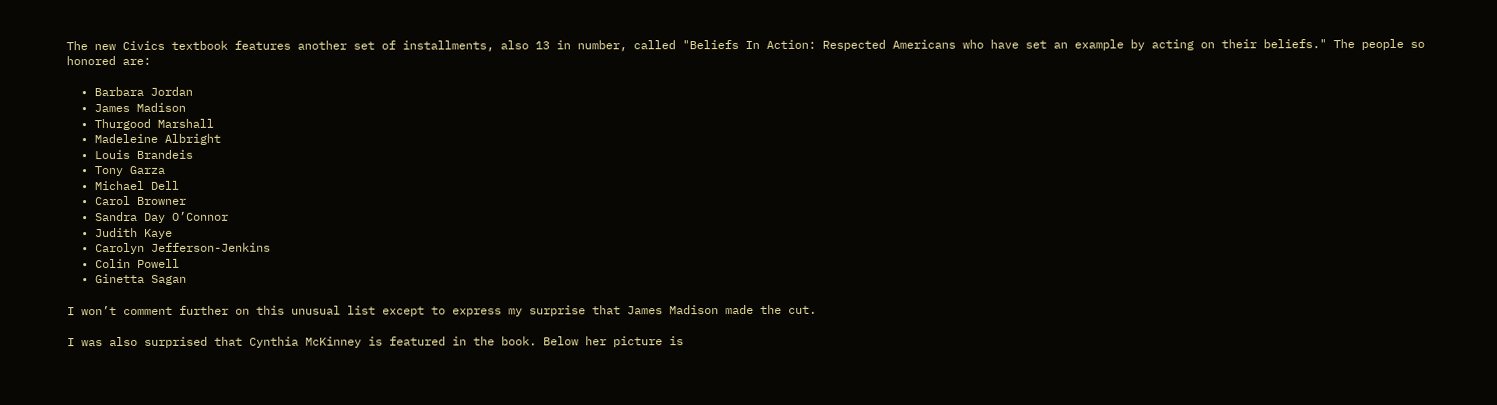The new Civics textbook features another set of installments, also 13 in number, called "Beliefs In Action: Respected Americans who have set an example by acting on their beliefs." The people so honored are:

  • Barbara Jordan
  • James Madison
  • Thurgood Marshall
  • Madeleine Albright
  • Louis Brandeis
  • Tony Garza
  • Michael Dell
  • Carol Browner
  • Sandra Day O’Connor
  • Judith Kaye
  • Carolyn Jefferson-Jenkins
  • Colin Powell
  • Ginetta Sagan

I won’t comment further on this unusual list except to express my surprise that James Madison made the cut.

I was also surprised that Cynthia McKinney is featured in the book. Below her picture is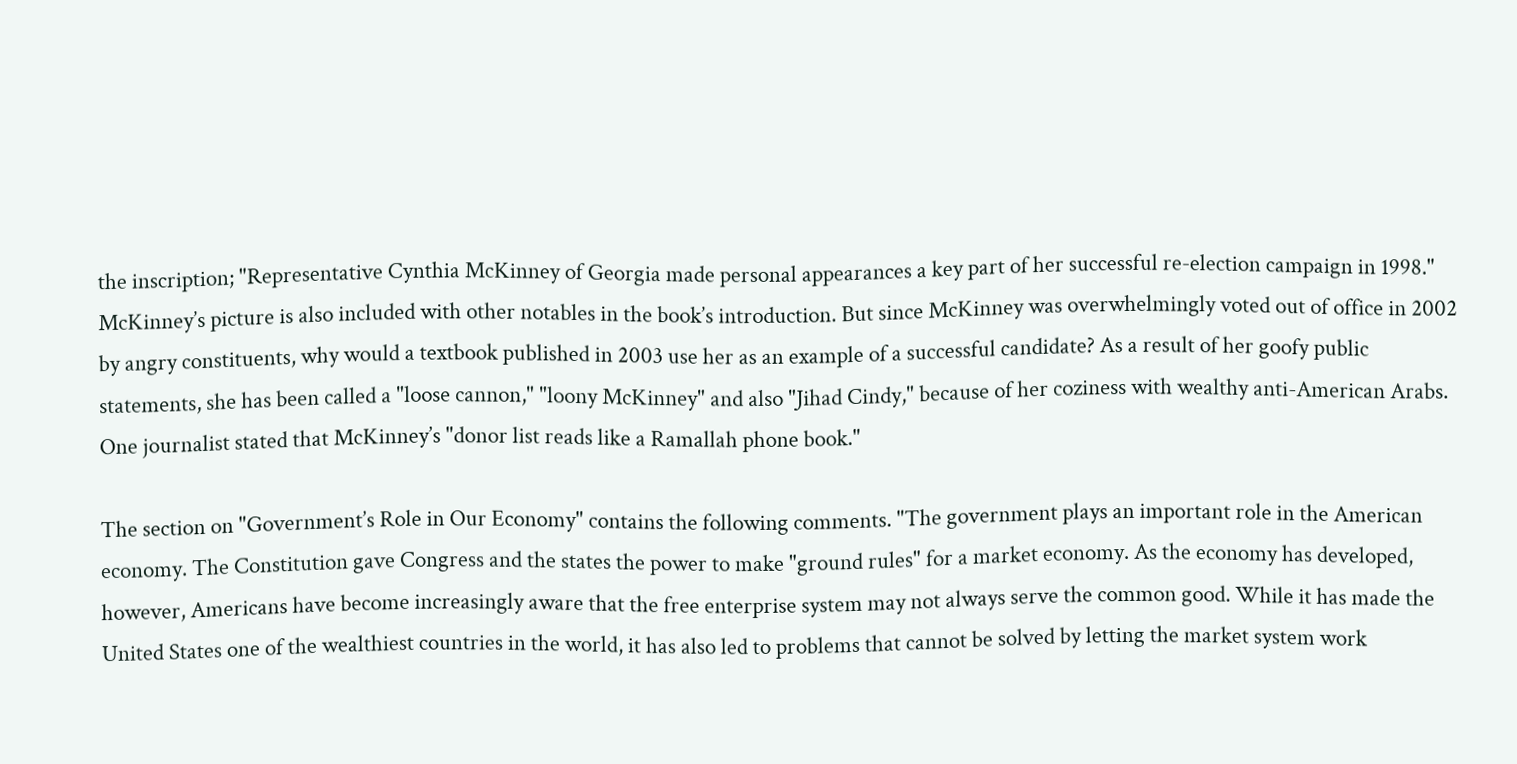the inscription; "Representative Cynthia McKinney of Georgia made personal appearances a key part of her successful re-election campaign in 1998." McKinney’s picture is also included with other notables in the book’s introduction. But since McKinney was overwhelmingly voted out of office in 2002 by angry constituents, why would a textbook published in 2003 use her as an example of a successful candidate? As a result of her goofy public statements, she has been called a "loose cannon," "loony McKinney" and also "Jihad Cindy," because of her coziness with wealthy anti-American Arabs. One journalist stated that McKinney’s "donor list reads like a Ramallah phone book."

The section on "Government’s Role in Our Economy" contains the following comments. "The government plays an important role in the American economy. The Constitution gave Congress and the states the power to make "ground rules" for a market economy. As the economy has developed, however, Americans have become increasingly aware that the free enterprise system may not always serve the common good. While it has made the United States one of the wealthiest countries in the world, it has also led to problems that cannot be solved by letting the market system work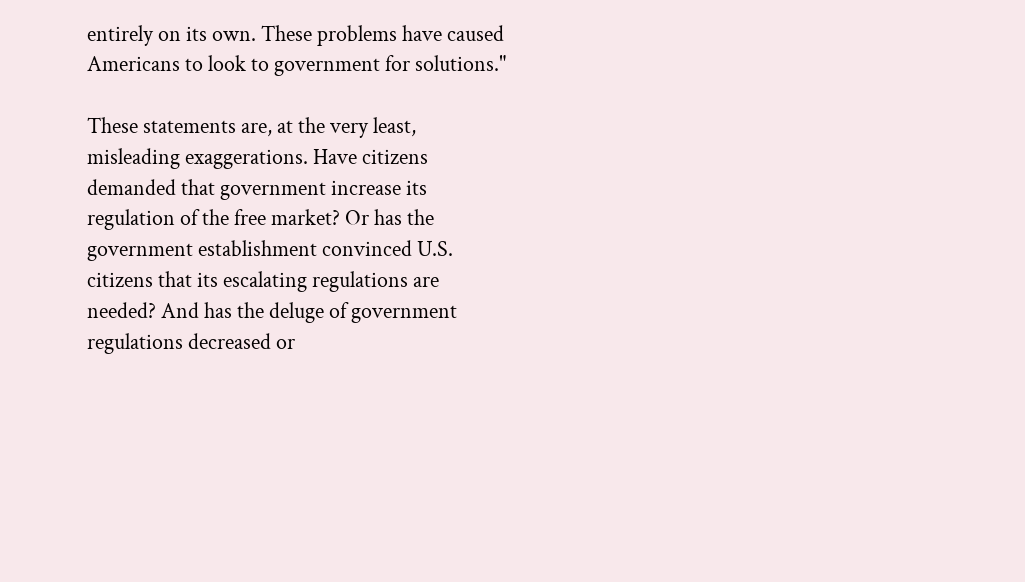entirely on its own. These problems have caused Americans to look to government for solutions."

These statements are, at the very least, misleading exaggerations. Have citizens demanded that government increase its regulation of the free market? Or has the government establishment convinced U.S. citizens that its escalating regulations are needed? And has the deluge of government regulations decreased or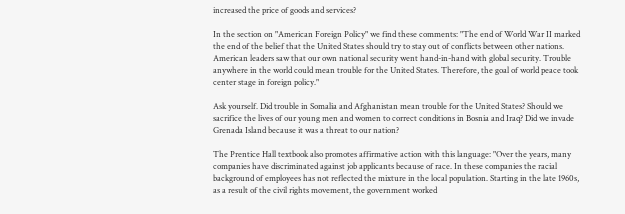increased the price of goods and services?

In the section on "American Foreign Policy" we find these comments: "The end of World War II marked the end of the belief that the United States should try to stay out of conflicts between other nations. American leaders saw that our own national security went hand-in-hand with global security. Trouble anywhere in the world could mean trouble for the United States. Therefore, the goal of world peace took center stage in foreign policy."

Ask yourself. Did trouble in Somalia and Afghanistan mean trouble for the United States? Should we sacrifice the lives of our young men and women to correct conditions in Bosnia and Iraq? Did we invade Grenada Island because it was a threat to our nation?

The Prentice Hall textbook also promotes affirmative action with this language: "Over the years, many companies have discriminated against job applicants because of race. In these companies the racial background of employees has not reflected the mixture in the local population. Starting in the late 1960s, as a result of the civil rights movement, the government worked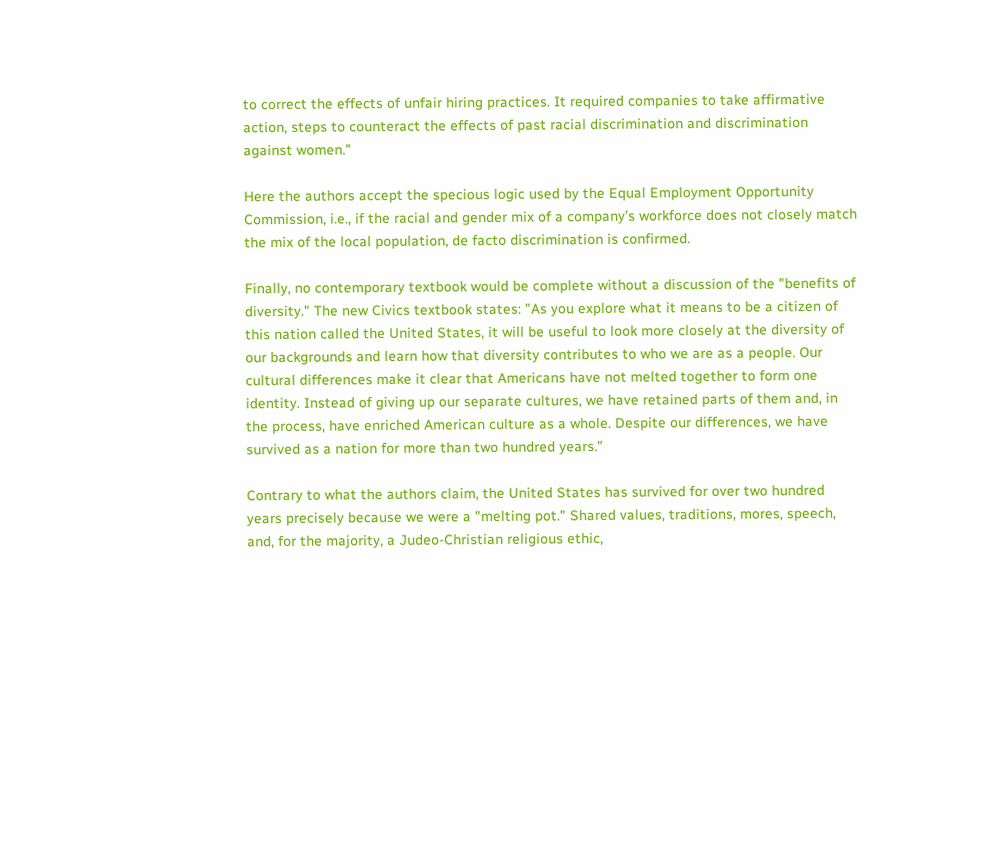to correct the effects of unfair hiring practices. It required companies to take affirmative action, steps to counteract the effects of past racial discrimination and discrimination against women."

Here the authors accept the specious logic used by the Equal Employment Opportunity Commission, i.e., if the racial and gender mix of a company’s workforce does not closely match the mix of the local population, de facto discrimination is confirmed.

Finally, no contemporary textbook would be complete without a discussion of the "benefits of diversity." The new Civics textbook states: "As you explore what it means to be a citizen of this nation called the United States, it will be useful to look more closely at the diversity of our backgrounds and learn how that diversity contributes to who we are as a people. Our cultural differences make it clear that Americans have not melted together to form one identity. Instead of giving up our separate cultures, we have retained parts of them and, in the process, have enriched American culture as a whole. Despite our differences, we have survived as a nation for more than two hundred years."

Contrary to what the authors claim, the United States has survived for over two hundred years precisely because we were a "melting pot." Shared values, traditions, mores, speech, and, for the majority, a Judeo-Christian religious ethic,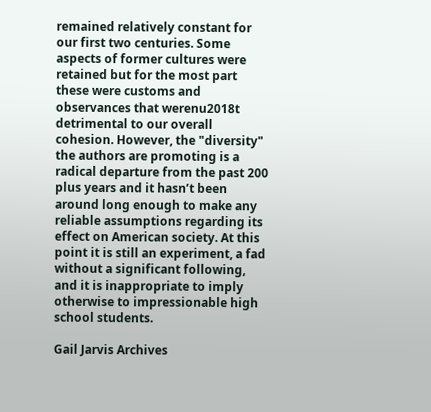remained relatively constant for our first two centuries. Some aspects of former cultures were retained but for the most part these were customs and observances that werenu2018t detrimental to our overall cohesion. However, the "diversity" the authors are promoting is a radical departure from the past 200 plus years and it hasn’t been around long enough to make any reliable assumptions regarding its effect on American society. At this point it is still an experiment, a fad without a significant following, and it is inappropriate to imply otherwise to impressionable high school students.

Gail Jarvis Archives